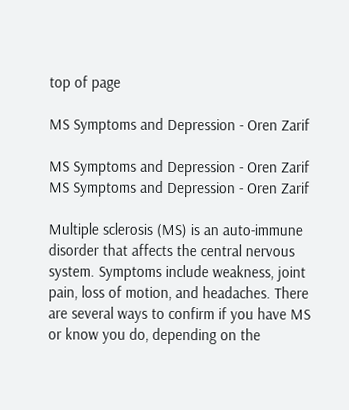top of page

MS Symptoms and Depression - Oren Zarif

MS Symptoms and Depression - Oren Zarif
MS Symptoms and Depression - Oren Zarif

Multiple sclerosis (MS) is an auto-immune disorder that affects the central nervous system. Symptoms include weakness, joint pain, loss of motion, and headaches. There are several ways to confirm if you have MS or know you do, depending on the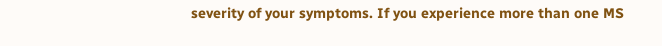severity of your symptoms. If you experience more than one MS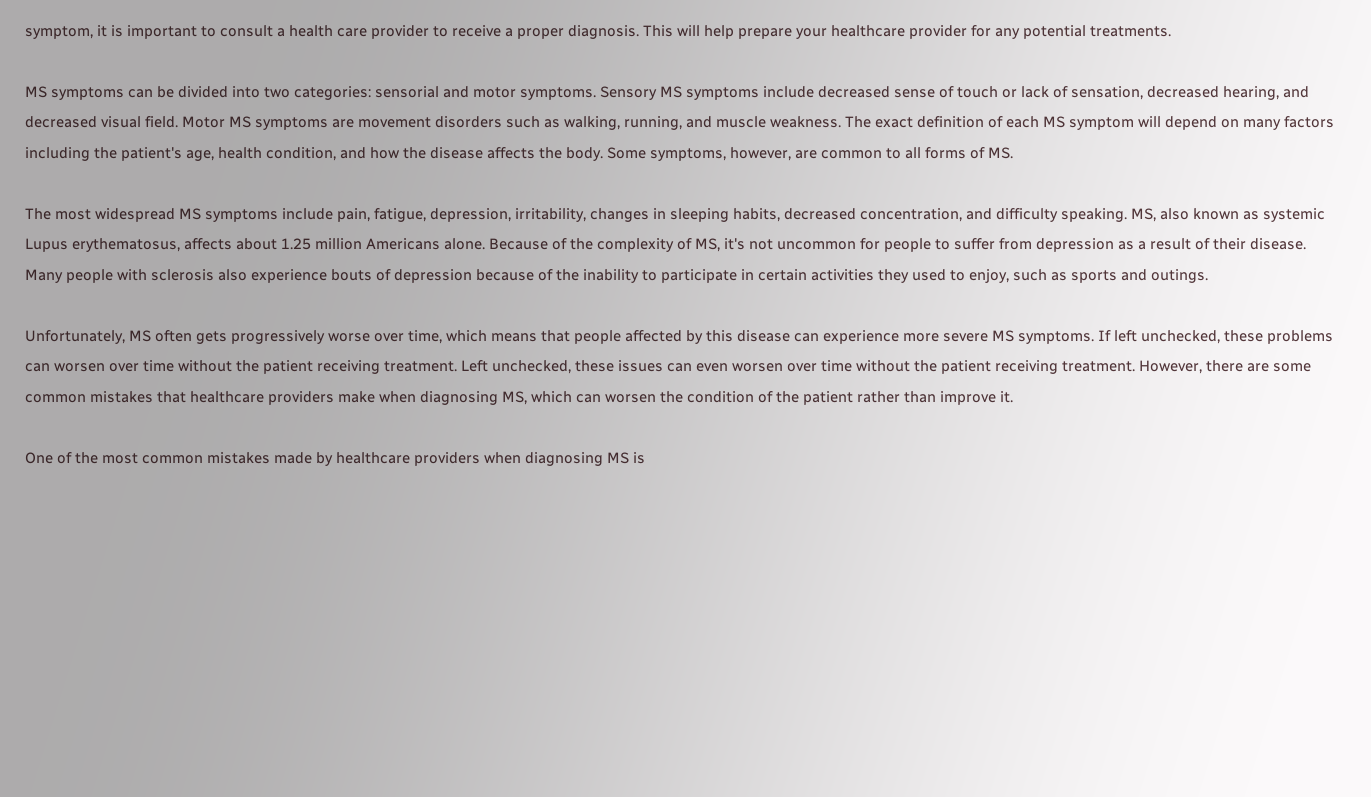symptom, it is important to consult a health care provider to receive a proper diagnosis. This will help prepare your healthcare provider for any potential treatments.

MS symptoms can be divided into two categories: sensorial and motor symptoms. Sensory MS symptoms include decreased sense of touch or lack of sensation, decreased hearing, and decreased visual field. Motor MS symptoms are movement disorders such as walking, running, and muscle weakness. The exact definition of each MS symptom will depend on many factors including the patient's age, health condition, and how the disease affects the body. Some symptoms, however, are common to all forms of MS.

The most widespread MS symptoms include pain, fatigue, depression, irritability, changes in sleeping habits, decreased concentration, and difficulty speaking. MS, also known as systemic Lupus erythematosus, affects about 1.25 million Americans alone. Because of the complexity of MS, it's not uncommon for people to suffer from depression as a result of their disease. Many people with sclerosis also experience bouts of depression because of the inability to participate in certain activities they used to enjoy, such as sports and outings.

Unfortunately, MS often gets progressively worse over time, which means that people affected by this disease can experience more severe MS symptoms. If left unchecked, these problems can worsen over time without the patient receiving treatment. Left unchecked, these issues can even worsen over time without the patient receiving treatment. However, there are some common mistakes that healthcare providers make when diagnosing MS, which can worsen the condition of the patient rather than improve it.

One of the most common mistakes made by healthcare providers when diagnosing MS is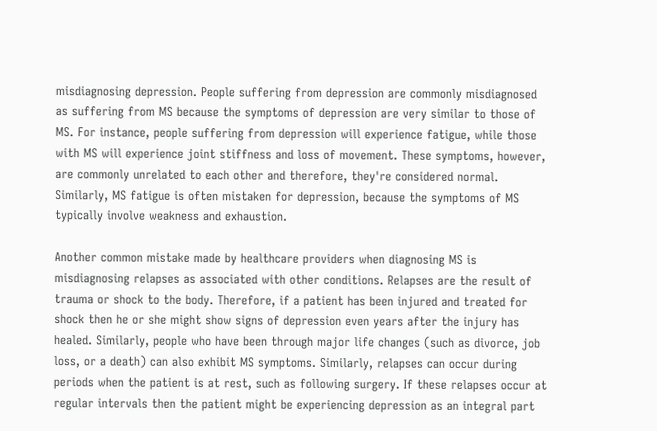misdiagnosing depression. People suffering from depression are commonly misdiagnosed as suffering from MS because the symptoms of depression are very similar to those of MS. For instance, people suffering from depression will experience fatigue, while those with MS will experience joint stiffness and loss of movement. These symptoms, however, are commonly unrelated to each other and therefore, they're considered normal. Similarly, MS fatigue is often mistaken for depression, because the symptoms of MS typically involve weakness and exhaustion.

Another common mistake made by healthcare providers when diagnosing MS is misdiagnosing relapses as associated with other conditions. Relapses are the result of trauma or shock to the body. Therefore, if a patient has been injured and treated for shock then he or she might show signs of depression even years after the injury has healed. Similarly, people who have been through major life changes (such as divorce, job loss, or a death) can also exhibit MS symptoms. Similarly, relapses can occur during periods when the patient is at rest, such as following surgery. If these relapses occur at regular intervals then the patient might be experiencing depression as an integral part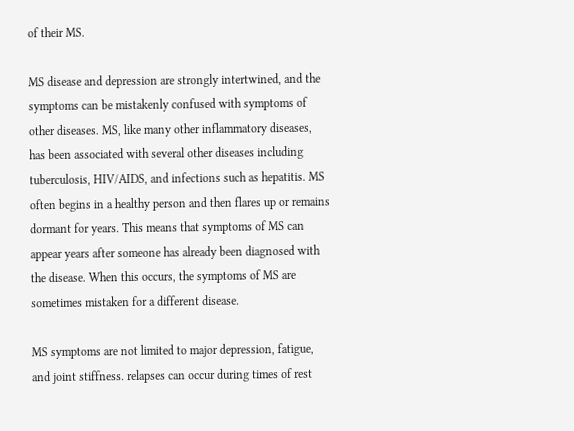of their MS.

MS disease and depression are strongly intertwined, and the symptoms can be mistakenly confused with symptoms of other diseases. MS, like many other inflammatory diseases, has been associated with several other diseases including tuberculosis, HIV/AIDS, and infections such as hepatitis. MS often begins in a healthy person and then flares up or remains dormant for years. This means that symptoms of MS can appear years after someone has already been diagnosed with the disease. When this occurs, the symptoms of MS are sometimes mistaken for a different disease.

MS symptoms are not limited to major depression, fatigue, and joint stiffness. relapses can occur during times of rest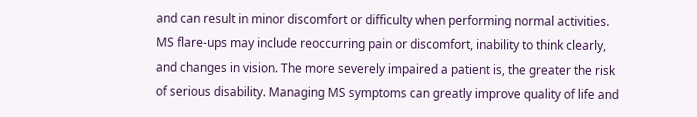and can result in minor discomfort or difficulty when performing normal activities. MS flare-ups may include reoccurring pain or discomfort, inability to think clearly, and changes in vision. The more severely impaired a patient is, the greater the risk of serious disability. Managing MS symptoms can greatly improve quality of life and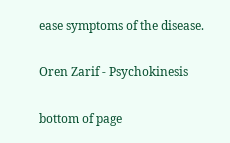ease symptoms of the disease.

Oren Zarif - Psychokinesis

bottom of page